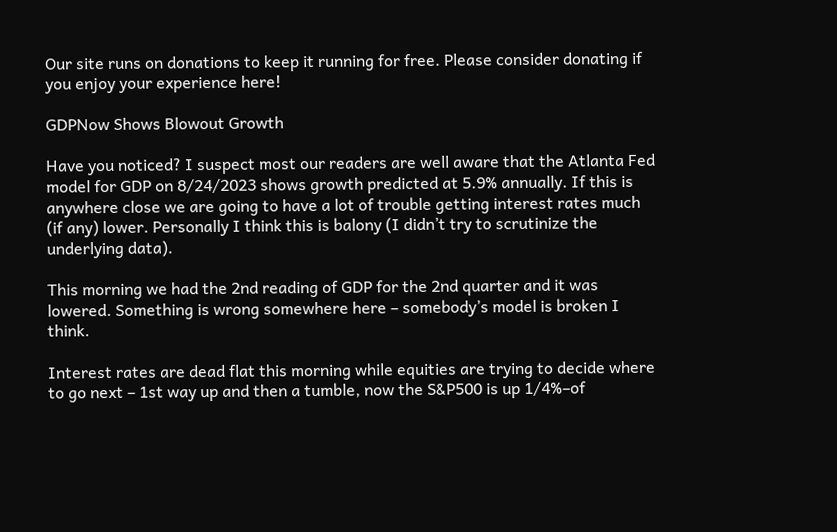Our site runs on donations to keep it running for free. Please consider donating if you enjoy your experience here!

GDPNow Shows Blowout Growth

Have you noticed? I suspect most our readers are well aware that the Atlanta Fed model for GDP on 8/24/2023 shows growth predicted at 5.9% annually. If this is anywhere close we are going to have a lot of trouble getting interest rates much (if any) lower. Personally I think this is balony (I didn’t try to scrutinize the underlying data).

This morning we had the 2nd reading of GDP for the 2nd quarter and it was lowered. Something is wrong somewhere here – somebody’s model is broken I think.

Interest rates are dead flat this morning while equities are trying to decide where to go next – 1st way up and then a tumble, now the S&P500 is up 1/4%–of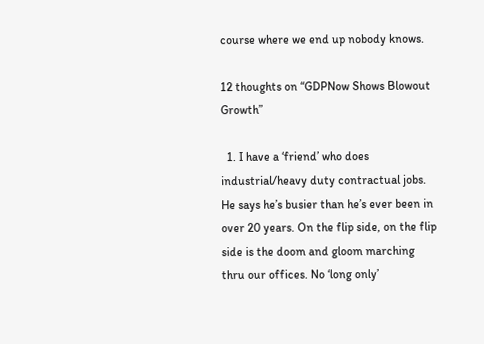course where we end up nobody knows.

12 thoughts on “GDPNow Shows Blowout Growth”

  1. I have a ‘friend’ who does industrial/heavy duty contractual jobs. He says he’s busier than he’s ever been in over 20 years. On the flip side, on the flip side is the doom and gloom marching thru our offices. No ‘long only’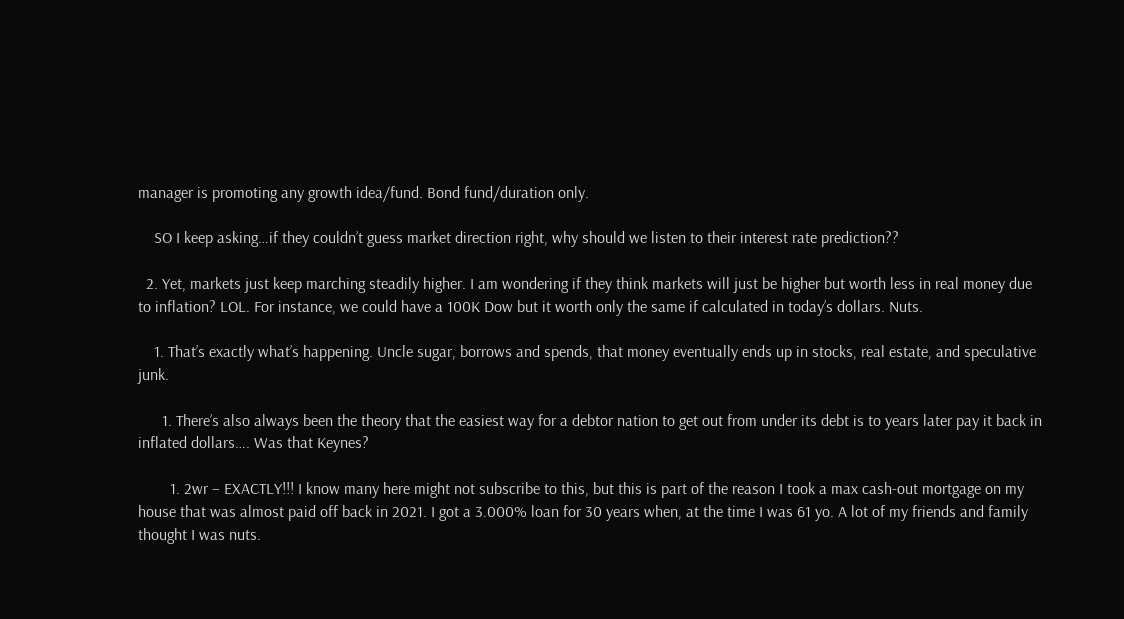manager is promoting any growth idea/fund. Bond fund/duration only.

    SO I keep asking…if they couldn’t guess market direction right, why should we listen to their interest rate prediction??

  2. Yet, markets just keep marching steadily higher. I am wondering if they think markets will just be higher but worth less in real money due to inflation? LOL. For instance, we could have a 100K Dow but it worth only the same if calculated in today’s dollars. Nuts.

    1. That’s exactly what’s happening. Uncle sugar, borrows and spends, that money eventually ends up in stocks, real estate, and speculative junk.

      1. There’s also always been the theory that the easiest way for a debtor nation to get out from under its debt is to years later pay it back in inflated dollars…. Was that Keynes?

        1. 2wr – EXACTLY!!! I know many here might not subscribe to this, but this is part of the reason I took a max cash-out mortgage on my house that was almost paid off back in 2021. I got a 3.000% loan for 30 years when, at the time I was 61 yo. A lot of my friends and family thought I was nuts.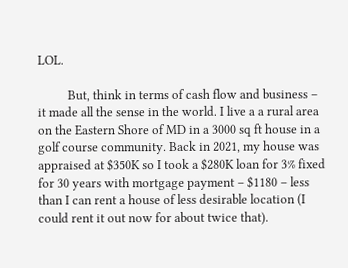LOL.

          But, think in terms of cash flow and business – it made all the sense in the world. I live a a rural area on the Eastern Shore of MD in a 3000 sq ft house in a golf course community. Back in 2021, my house was appraised at $350K so I took a $280K loan for 3% fixed for 30 years with mortgage payment – $1180 – less than I can rent a house of less desirable location (I could rent it out now for about twice that).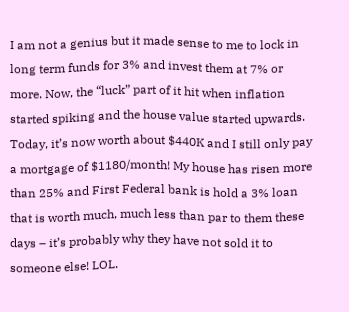I am not a genius but it made sense to me to lock in long term funds for 3% and invest them at 7% or more. Now, the “luck” part of it hit when inflation started spiking and the house value started upwards. Today, it’s now worth about $440K and I still only pay a mortgage of $1180/month! My house has risen more than 25% and First Federal bank is hold a 3% loan that is worth much, much less than par to them these days – it’s probably why they have not sold it to someone else! LOL.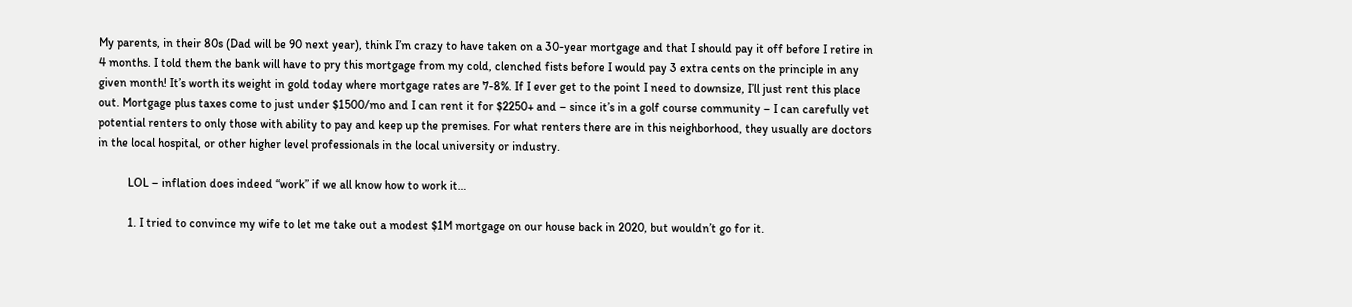My parents, in their 80s (Dad will be 90 next year), think I’m crazy to have taken on a 30-year mortgage and that I should pay it off before I retire in 4 months. I told them the bank will have to pry this mortgage from my cold, clenched fists before I would pay 3 extra cents on the principle in any given month! It’s worth its weight in gold today where mortgage rates are 7-8%. If I ever get to the point I need to downsize, I’ll just rent this place out. Mortgage plus taxes come to just under $1500/mo and I can rent it for $2250+ and – since it’s in a golf course community – I can carefully vet potential renters to only those with ability to pay and keep up the premises. For what renters there are in this neighborhood, they usually are doctors in the local hospital, or other higher level professionals in the local university or industry.

          LOL – inflation does indeed “work” if we all know how to work it…

          1. I tried to convince my wife to let me take out a modest $1M mortgage on our house back in 2020, but wouldn’t go for it.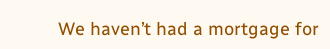We haven’t had a mortgage for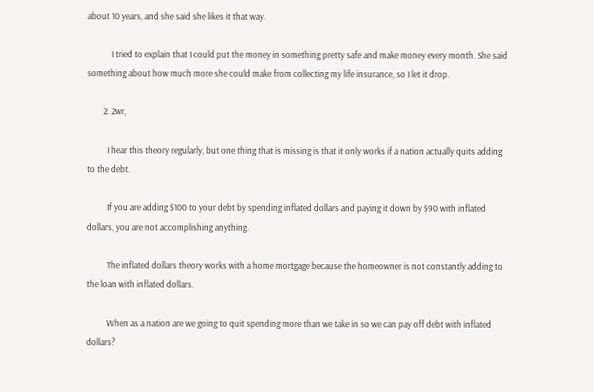about 10 years, and she said she likes it that way.

            I tried to explain that I could put the money in something pretty safe and make money every month. She said something about how much more she could make from collecting my life insurance, so I let it drop.

        2. 2wr,

          I hear this theory regularly, but one thing that is missing is that it only works if a nation actually quits adding to the debt.

          If you are adding $100 to your debt by spending inflated dollars and paying it down by $90 with inflated dollars, you are not accomplishing anything.

          The inflated dollars theory works with a home mortgage because the homeowner is not constantly adding to the loan with inflated dollars.

          When as a nation are we going to quit spending more than we take in so we can pay off debt with inflated dollars?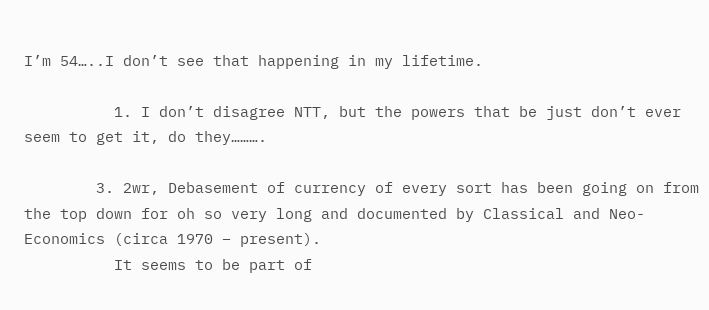I’m 54…..I don’t see that happening in my lifetime.

          1. I don’t disagree NTT, but the powers that be just don’t ever seem to get it, do they……….

        3. 2wr, Debasement of currency of every sort has been going on from the top down for oh so very long and documented by Classical and Neo-Economics (circa 1970 – present).
          It seems to be part of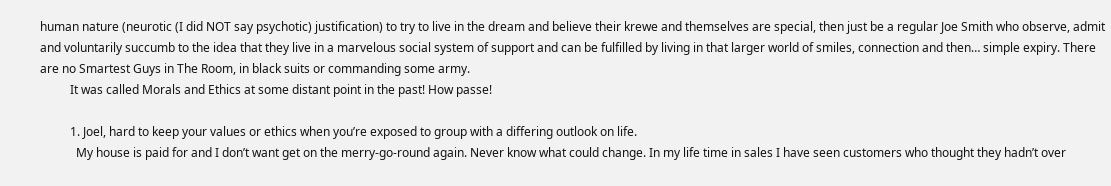human nature (neurotic (I did NOT say psychotic) justification) to try to live in the dream and believe their krewe and themselves are special, then just be a regular Joe Smith who observe, admit and voluntarily succumb to the idea that they live in a marvelous social system of support and can be fulfilled by living in that larger world of smiles, connection and then… simple expiry. There are no Smartest Guys in The Room, in black suits or commanding some army.
          It was called Morals and Ethics at some distant point in the past! How passe!

          1. Joel, hard to keep your values or ethics when you’re exposed to group with a differing outlook on life.
            My house is paid for and I don’t want get on the merry-go-round again. Never know what could change. In my life time in sales I have seen customers who thought they hadn’t over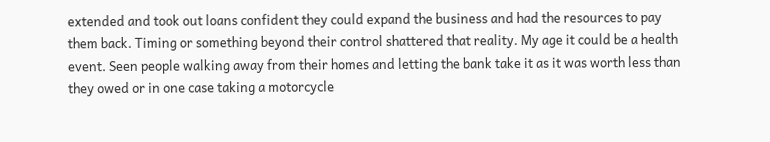extended and took out loans confident they could expand the business and had the resources to pay them back. Timing or something beyond their control shattered that reality. My age it could be a health event. Seen people walking away from their homes and letting the bank take it as it was worth less than they owed or in one case taking a motorcycle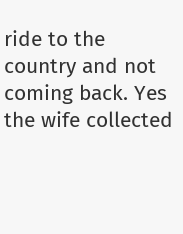ride to the country and not coming back. Yes the wife collected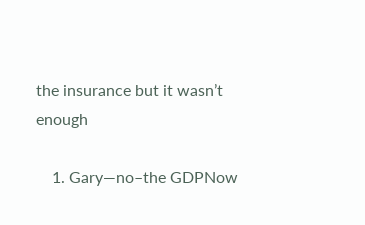the insurance but it wasn’t enough

    1. Gary—no–the GDPNow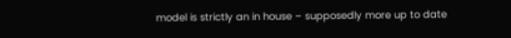model is strictly an in house – supposedly more up to date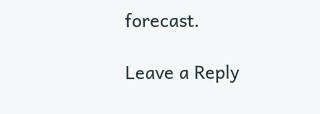forecast.

Leave a Reply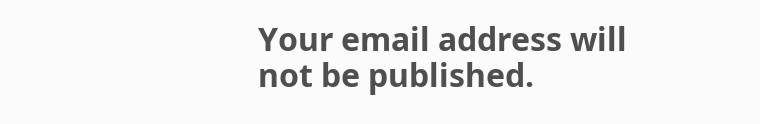Your email address will not be published.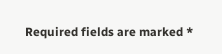Required fields are marked *